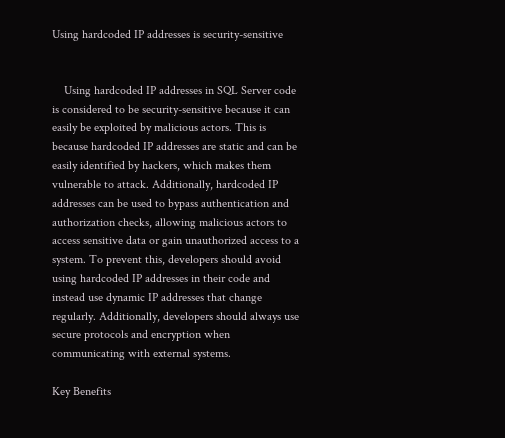Using hardcoded IP addresses is security-sensitive


    Using hardcoded IP addresses in SQL Server code is considered to be security-sensitive because it can easily be exploited by malicious actors. This is because hardcoded IP addresses are static and can be easily identified by hackers, which makes them vulnerable to attack. Additionally, hardcoded IP addresses can be used to bypass authentication and authorization checks, allowing malicious actors to access sensitive data or gain unauthorized access to a system. To prevent this, developers should avoid using hardcoded IP addresses in their code and instead use dynamic IP addresses that change regularly. Additionally, developers should always use secure protocols and encryption when communicating with external systems.

Key Benefits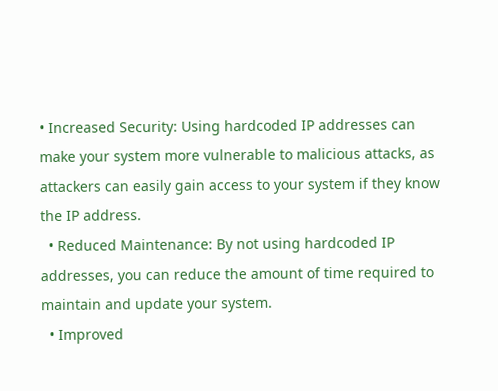• Increased Security: Using hardcoded IP addresses can make your system more vulnerable to malicious attacks, as attackers can easily gain access to your system if they know the IP address.
  • Reduced Maintenance: By not using hardcoded IP addresses, you can reduce the amount of time required to maintain and update your system.
  • Improved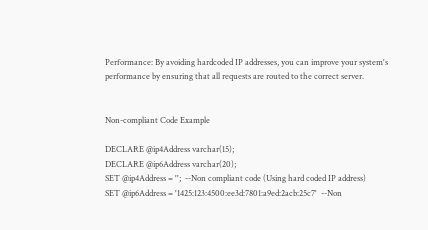Performance: By avoiding hardcoded IP addresses, you can improve your system's performance by ensuring that all requests are routed to the correct server.


Non-compliant Code Example

DECLARE @ip4Address varchar(15);
DECLARE @ip6Address varchar(20);
SET @ip4Address = '';  --Non compliant code (Using hard coded IP address)
SET @ip6Address = '1425:123:4500:ee3d:7801:a9ed:2acb:25c7'  --Non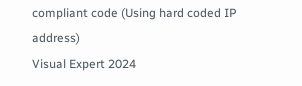compliant code (Using hard coded IP address)
Visual Expert 2024